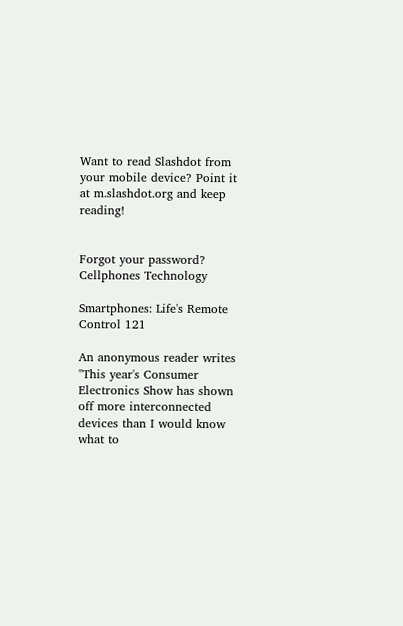Want to read Slashdot from your mobile device? Point it at m.slashdot.org and keep reading!


Forgot your password?
Cellphones Technology

Smartphones: Life's Remote Control 121

An anonymous reader writes "This year's Consumer Electronics Show has shown off more interconnected devices than I would know what to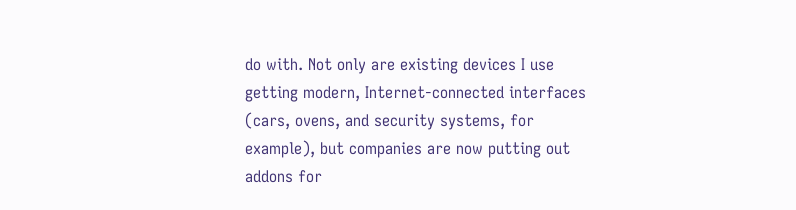do with. Not only are existing devices I use getting modern, Internet-connected interfaces (cars, ovens, and security systems, for example), but companies are now putting out addons for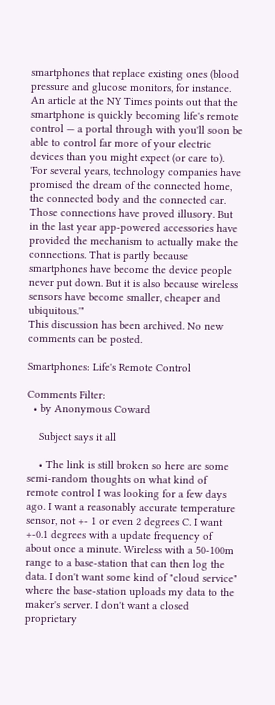smartphones that replace existing ones (blood pressure and glucose monitors, for instance. An article at the NY Times points out that the smartphone is quickly becoming life's remote control — a portal through with you'll soon be able to control far more of your electric devices than you might expect (or care to). 'For several years, technology companies have promised the dream of the connected home, the connected body and the connected car. Those connections have proved illusory. But in the last year app-powered accessories have provided the mechanism to actually make the connections. That is partly because smartphones have become the device people never put down. But it is also because wireless sensors have become smaller, cheaper and ubiquitous.'"
This discussion has been archived. No new comments can be posted.

Smartphones: Life's Remote Control

Comments Filter:
  • by Anonymous Coward

    Subject says it all

    • The link is still broken so here are some semi-random thoughts on what kind of remote control I was looking for a few days ago. I want a reasonably accurate temperature sensor, not +- 1 or even 2 degrees C. I want +-0.1 degrees with a update frequency of about once a minute. Wireless with a 50-100m range to a base-station that can then log the data. I don't want some kind of "cloud service" where the base-station uploads my data to the maker's server. I don't want a closed proprietary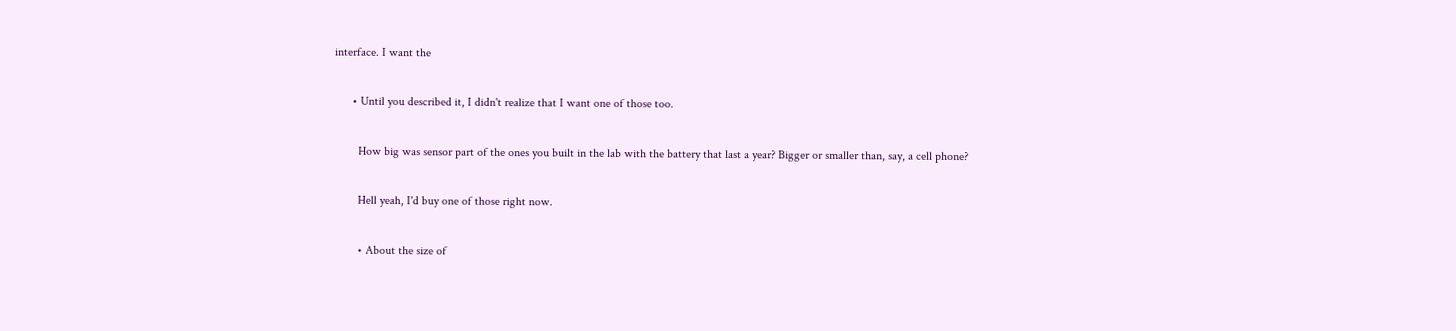interface. I want the

      • Until you described it, I didn't realize that I want one of those too.

        How big was sensor part of the ones you built in the lab with the battery that last a year? Bigger or smaller than, say, a cell phone?

        Hell yeah, I'd buy one of those right now.

        • About the size of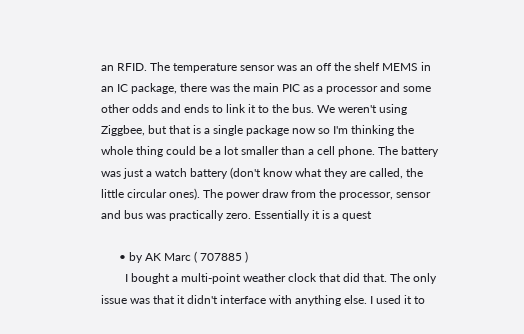an RFID. The temperature sensor was an off the shelf MEMS in an IC package, there was the main PIC as a processor and some other odds and ends to link it to the bus. We weren't using Ziggbee, but that is a single package now so I'm thinking the whole thing could be a lot smaller than a cell phone. The battery was just a watch battery (don't know what they are called, the little circular ones). The power draw from the processor, sensor and bus was practically zero. Essentially it is a quest

      • by AK Marc ( 707885 )
        I bought a multi-point weather clock that did that. The only issue was that it didn't interface with anything else. I used it to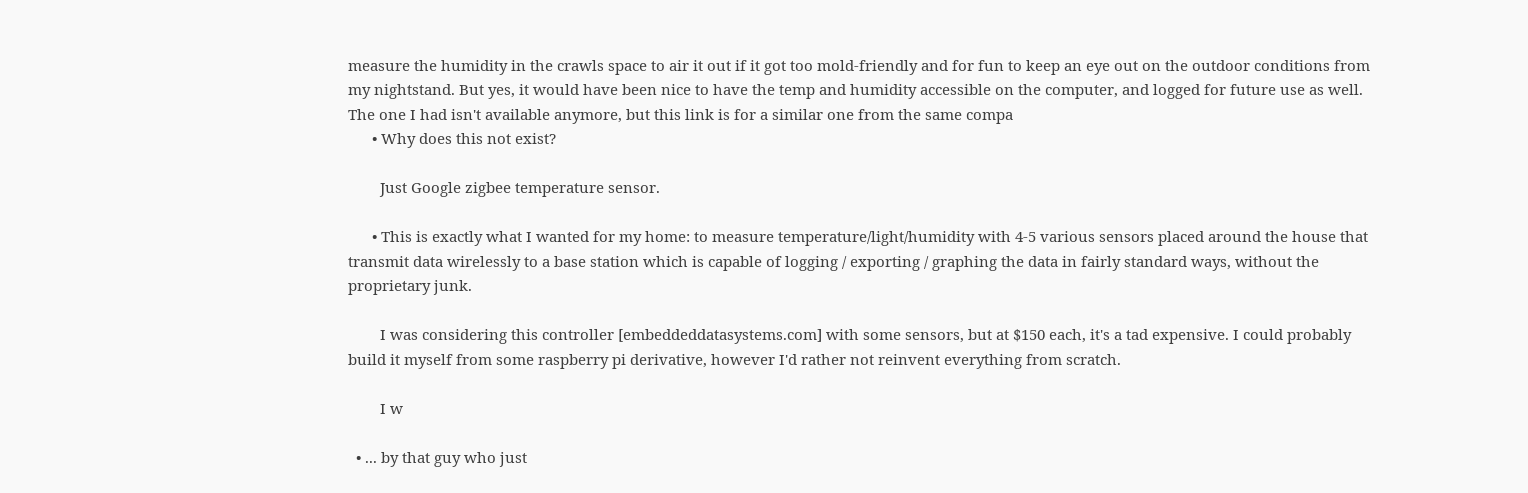measure the humidity in the crawls space to air it out if it got too mold-friendly and for fun to keep an eye out on the outdoor conditions from my nightstand. But yes, it would have been nice to have the temp and humidity accessible on the computer, and logged for future use as well. The one I had isn't available anymore, but this link is for a similar one from the same compa
      • Why does this not exist?

        Just Google zigbee temperature sensor.

      • This is exactly what I wanted for my home: to measure temperature/light/humidity with 4-5 various sensors placed around the house that transmit data wirelessly to a base station which is capable of logging / exporting / graphing the data in fairly standard ways, without the proprietary junk.

        I was considering this controller [embeddeddatasystems.com] with some sensors, but at $150 each, it's a tad expensive. I could probably build it myself from some raspberry pi derivative, however I'd rather not reinvent everything from scratch.

        I w

  • ... by that guy who just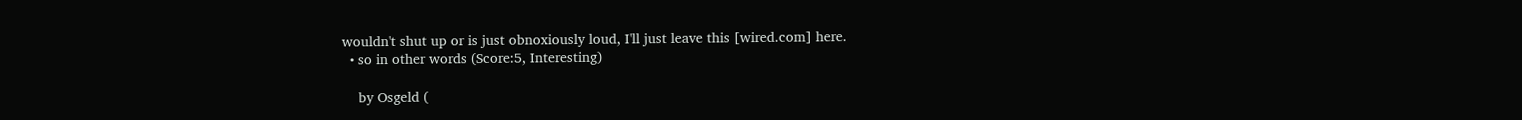wouldn't shut up or is just obnoxiously loud, I'll just leave this [wired.com] here.
  • so in other words (Score:5, Interesting)

    by Osgeld (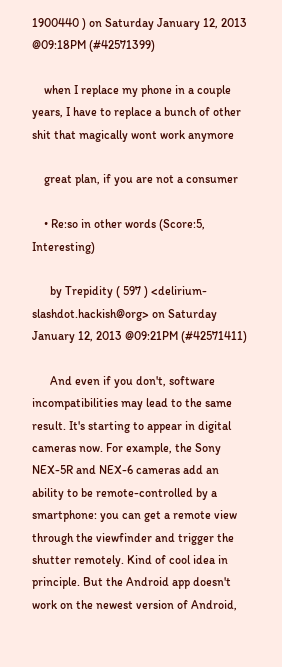1900440 ) on Saturday January 12, 2013 @09:18PM (#42571399)

    when I replace my phone in a couple years, I have to replace a bunch of other shit that magically wont work anymore

    great plan, if you are not a consumer

    • Re:so in other words (Score:5, Interesting)

      by Trepidity ( 597 ) <delirium-slashdot.hackish@org> on Saturday January 12, 2013 @09:21PM (#42571411)

      And even if you don't, software incompatibilities may lead to the same result. It's starting to appear in digital cameras now. For example, the Sony NEX-5R and NEX-6 cameras add an ability to be remote-controlled by a smartphone: you can get a remote view through the viewfinder and trigger the shutter remotely. Kind of cool idea in principle. But the Android app doesn't work on the newest version of Android,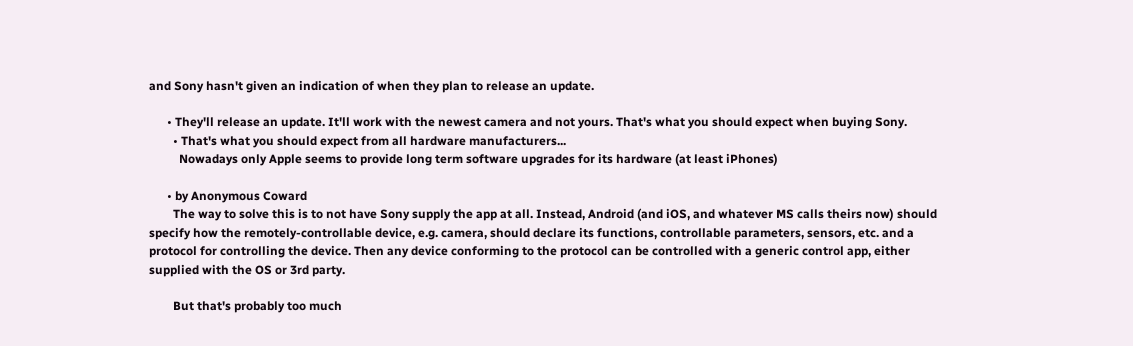and Sony hasn't given an indication of when they plan to release an update.

      • They'll release an update. It'll work with the newest camera and not yours. That's what you should expect when buying Sony.
        • That's what you should expect from all hardware manufacturers...
          Nowadays only Apple seems to provide long term software upgrades for its hardware (at least iPhones)

      • by Anonymous Coward
        The way to solve this is to not have Sony supply the app at all. Instead, Android (and iOS, and whatever MS calls theirs now) should specify how the remotely-controllable device, e.g. camera, should declare its functions, controllable parameters, sensors, etc. and a protocol for controlling the device. Then any device conforming to the protocol can be controlled with a generic control app, either supplied with the OS or 3rd party.

        But that's probably too much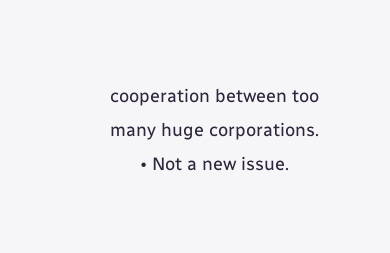cooperation between too many huge corporations.
      • Not a new issue.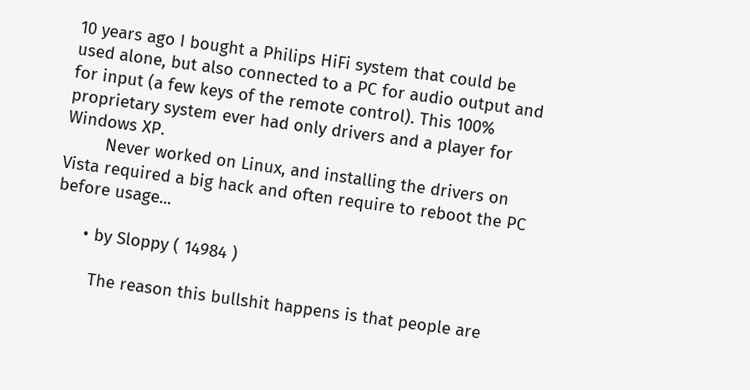10 years ago I bought a Philips HiFi system that could be used alone, but also connected to a PC for audio output and for input (a few keys of the remote control). This 100% proprietary system ever had only drivers and a player for Windows XP.
        Never worked on Linux, and installing the drivers on Vista required a big hack and often require to reboot the PC before usage...

      • by Sloppy ( 14984 )

        The reason this bullshit happens is that people are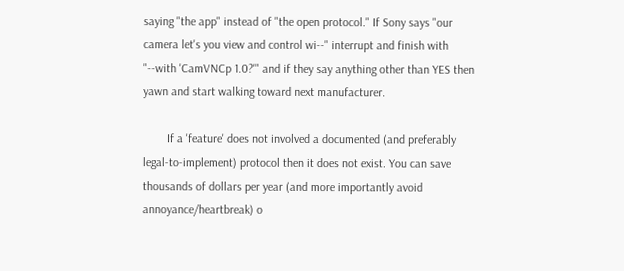saying "the app" instead of "the open protocol." If Sony says "our camera let's you view and control wi--" interrupt and finish with "--with 'CamVNCp 1.0?'" and if they say anything other than YES then yawn and start walking toward next manufacturer.

        If a 'feature' does not involved a documented (and preferably legal-to-implement) protocol then it does not exist. You can save thousands of dollars per year (and more importantly avoid annoyance/heartbreak) o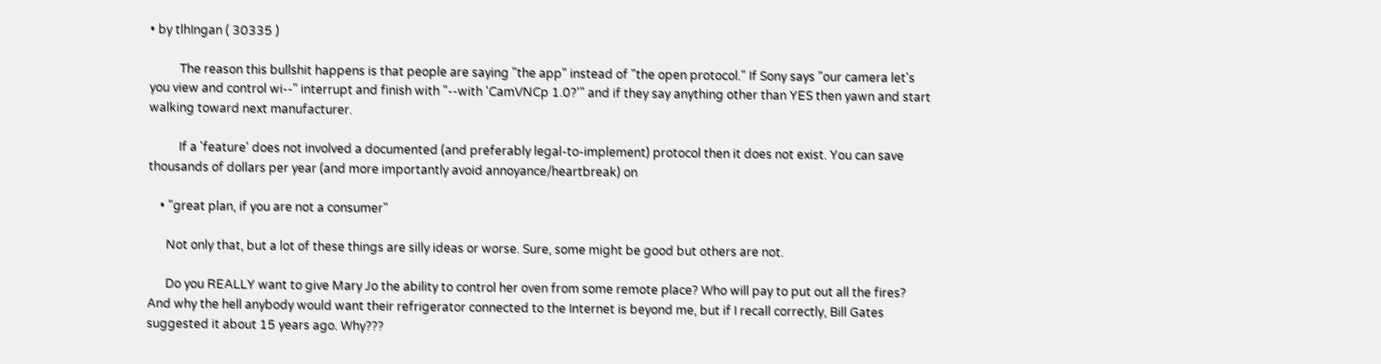• by tlhIngan ( 30335 )

          The reason this bullshit happens is that people are saying "the app" instead of "the open protocol." If Sony says "our camera let's you view and control wi--" interrupt and finish with "--with 'CamVNCp 1.0?'" and if they say anything other than YES then yawn and start walking toward next manufacturer.

          If a 'feature' does not involved a documented (and preferably legal-to-implement) protocol then it does not exist. You can save thousands of dollars per year (and more importantly avoid annoyance/heartbreak) on

    • "great plan, if you are not a consumer"

      Not only that, but a lot of these things are silly ideas or worse. Sure, some might be good but others are not.

      Do you REALLY want to give Mary Jo the ability to control her oven from some remote place? Who will pay to put out all the fires? And why the hell anybody would want their refrigerator connected to the Internet is beyond me, but if I recall correctly, Bill Gates suggested it about 15 years ago. Why???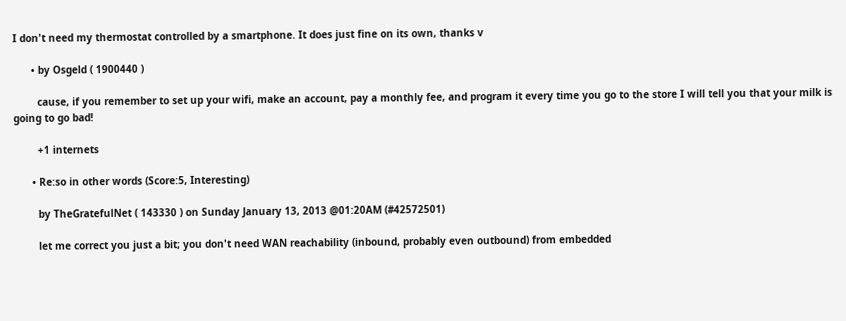I don't need my thermostat controlled by a smartphone. It does just fine on its own, thanks v

      • by Osgeld ( 1900440 )

        cause, if you remember to set up your wifi, make an account, pay a monthly fee, and program it every time you go to the store I will tell you that your milk is going to go bad!

        +1 internets

      • Re:so in other words (Score:5, Interesting)

        by TheGratefulNet ( 143330 ) on Sunday January 13, 2013 @01:20AM (#42572501)

        let me correct you just a bit; you don't need WAN reachability (inbound, probably even outbound) from embedded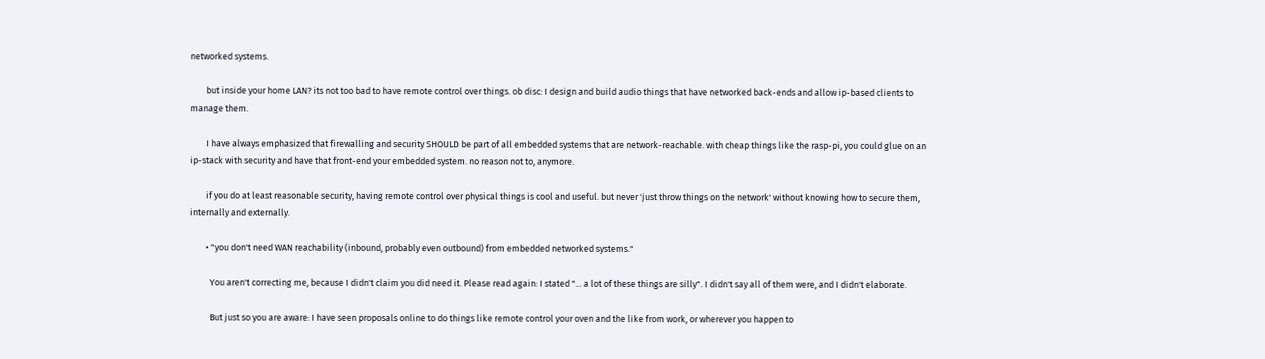networked systems.

        but inside your home LAN? its not too bad to have remote control over things. ob disc: I design and build audio things that have networked back-ends and allow ip-based clients to manage them.

        I have always emphasized that firewalling and security SHOULD be part of all embedded systems that are network-reachable. with cheap things like the rasp-pi, you could glue on an ip-stack with security and have that front-end your embedded system. no reason not to, anymore.

        if you do at least reasonable security, having remote control over physical things is cool and useful. but never 'just throw things on the network' without knowing how to secure them, internally and externally.

        • "you don't need WAN reachability (inbound, probably even outbound) from embedded networked systems."

          You aren't correcting me, because I didn't claim you did need it. Please read again: I stated "... a lot of these things are silly". I didn't say all of them were, and I didn't elaborate.

          But just so you are aware: I have seen proposals online to do things like remote control your oven and the like from work, or wherever you happen to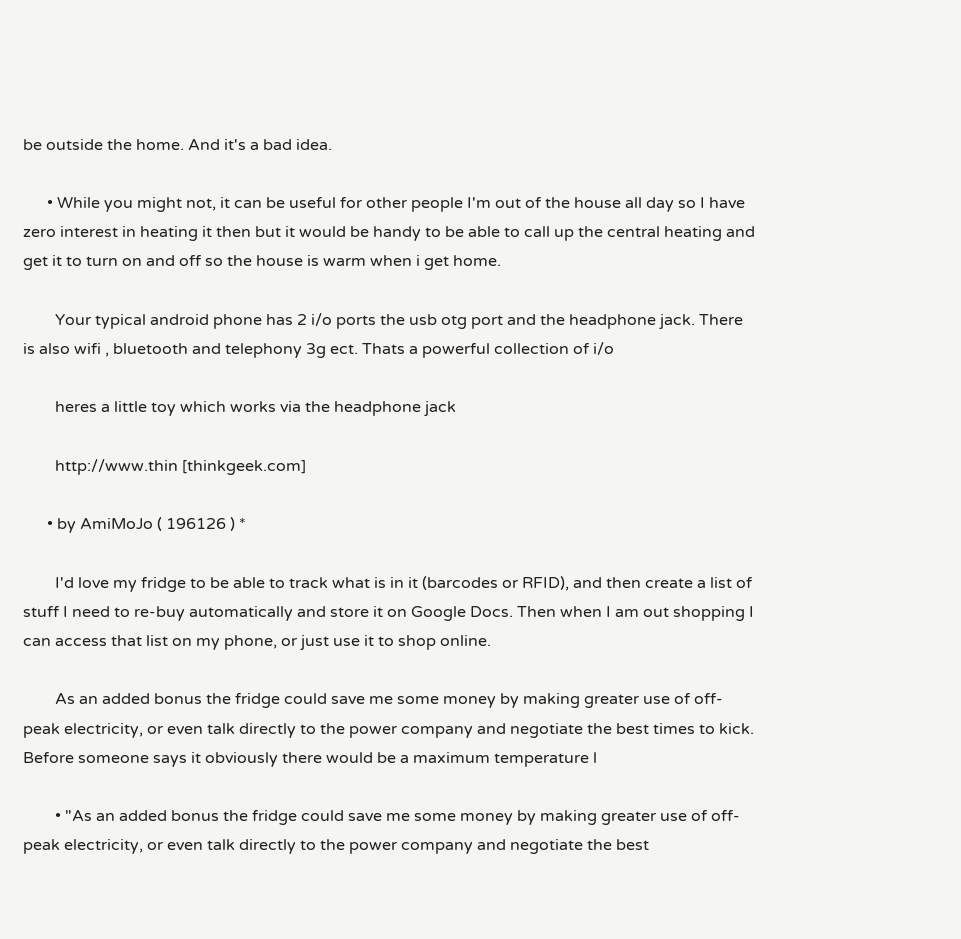be outside the home. And it's a bad idea.

      • While you might not, it can be useful for other people I'm out of the house all day so I have zero interest in heating it then but it would be handy to be able to call up the central heating and get it to turn on and off so the house is warm when i get home.

        Your typical android phone has 2 i/o ports the usb otg port and the headphone jack. There is also wifi , bluetooth and telephony 3g ect. Thats a powerful collection of i/o

        heres a little toy which works via the headphone jack

        http://www.thin [thinkgeek.com]

      • by AmiMoJo ( 196126 ) *

        I'd love my fridge to be able to track what is in it (barcodes or RFID), and then create a list of stuff I need to re-buy automatically and store it on Google Docs. Then when I am out shopping I can access that list on my phone, or just use it to shop online.

        As an added bonus the fridge could save me some money by making greater use of off-peak electricity, or even talk directly to the power company and negotiate the best times to kick. Before someone says it obviously there would be a maximum temperature l

        • "As an added bonus the fridge could save me some money by making greater use of off-peak electricity, or even talk directly to the power company and negotiate the best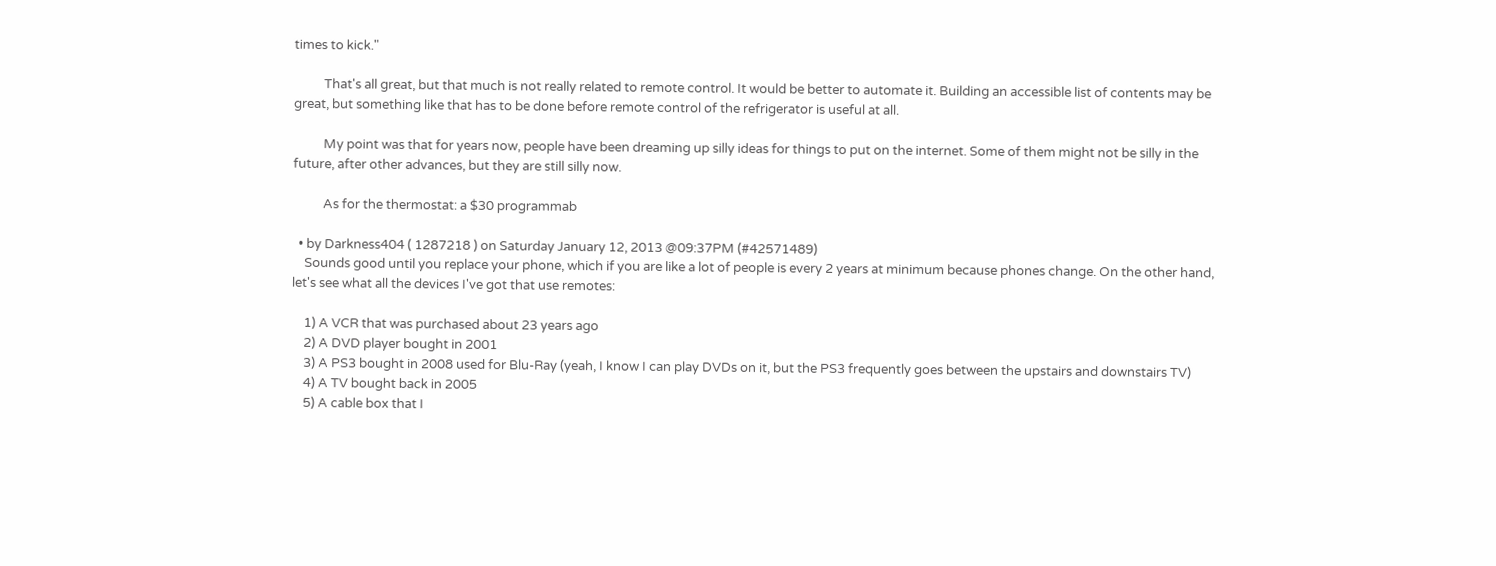times to kick."

          That's all great, but that much is not really related to remote control. It would be better to automate it. Building an accessible list of contents may be great, but something like that has to be done before remote control of the refrigerator is useful at all.

          My point was that for years now, people have been dreaming up silly ideas for things to put on the internet. Some of them might not be silly in the future, after other advances, but they are still silly now.

          As for the thermostat: a $30 programmab

  • by Darkness404 ( 1287218 ) on Saturday January 12, 2013 @09:37PM (#42571489)
    Sounds good until you replace your phone, which if you are like a lot of people is every 2 years at minimum because phones change. On the other hand, let's see what all the devices I've got that use remotes:

    1) A VCR that was purchased about 23 years ago
    2) A DVD player bought in 2001
    3) A PS3 bought in 2008 used for Blu-Ray (yeah, I know I can play DVDs on it, but the PS3 frequently goes between the upstairs and downstairs TV)
    4) A TV bought back in 2005
    5) A cable box that I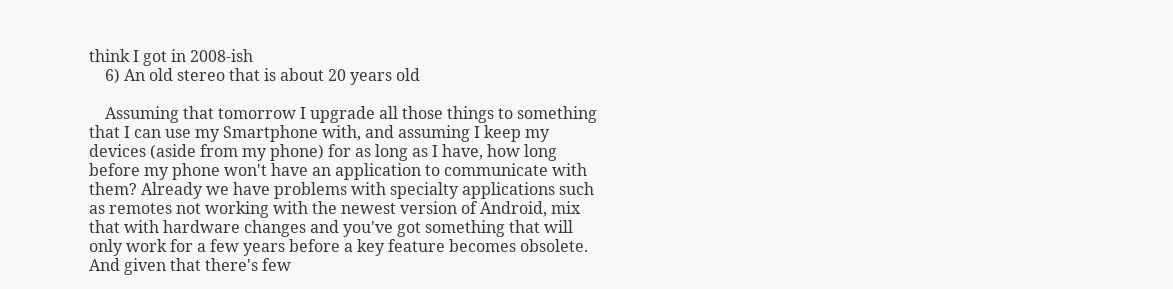think I got in 2008-ish
    6) An old stereo that is about 20 years old

    Assuming that tomorrow I upgrade all those things to something that I can use my Smartphone with, and assuming I keep my devices (aside from my phone) for as long as I have, how long before my phone won't have an application to communicate with them? Already we have problems with specialty applications such as remotes not working with the newest version of Android, mix that with hardware changes and you've got something that will only work for a few years before a key feature becomes obsolete. And given that there's few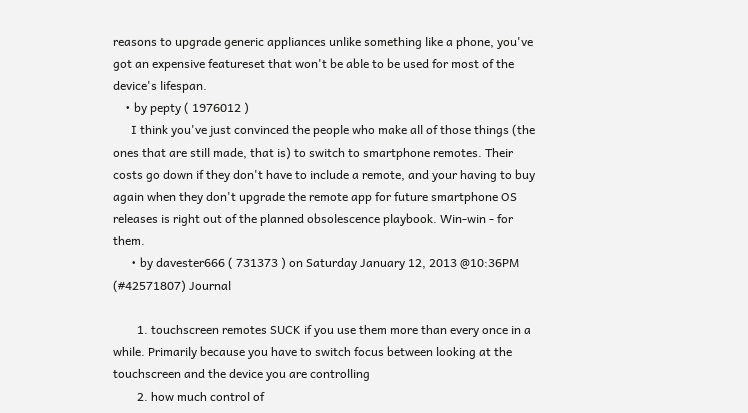reasons to upgrade generic appliances unlike something like a phone, you've got an expensive featureset that won't be able to be used for most of the device's lifespan.
    • by pepty ( 1976012 )
      I think you've just convinced the people who make all of those things (the ones that are still made, that is) to switch to smartphone remotes. Their costs go down if they don't have to include a remote, and your having to buy again when they don't upgrade the remote app for future smartphone OS releases is right out of the planned obsolescence playbook. Win-win - for them.
      • by davester666 ( 731373 ) on Saturday January 12, 2013 @10:36PM (#42571807) Journal

        1. touchscreen remotes SUCK if you use them more than every once in a while. Primarily because you have to switch focus between looking at the touchscreen and the device you are controlling
        2. how much control of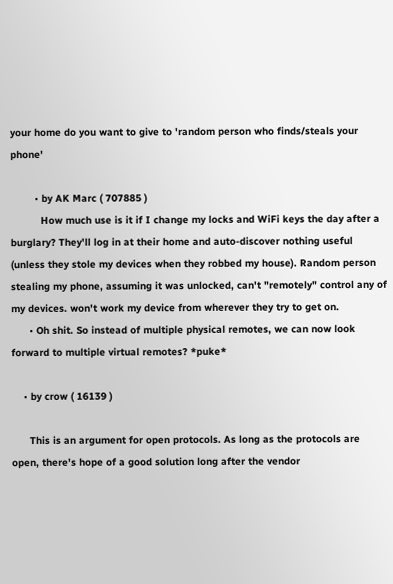your home do you want to give to 'random person who finds/steals your phone'

        • by AK Marc ( 707885 )
          How much use is it if I change my locks and WiFi keys the day after a burglary? They'll log in at their home and auto-discover nothing useful (unless they stole my devices when they robbed my house). Random person stealing my phone, assuming it was unlocked, can't "remotely" control any of my devices. won't work my device from wherever they try to get on.
      • Oh shit. So instead of multiple physical remotes, we can now look forward to multiple virtual remotes? *puke*

    • by crow ( 16139 )

      This is an argument for open protocols. As long as the protocols are open, there's hope of a good solution long after the vendor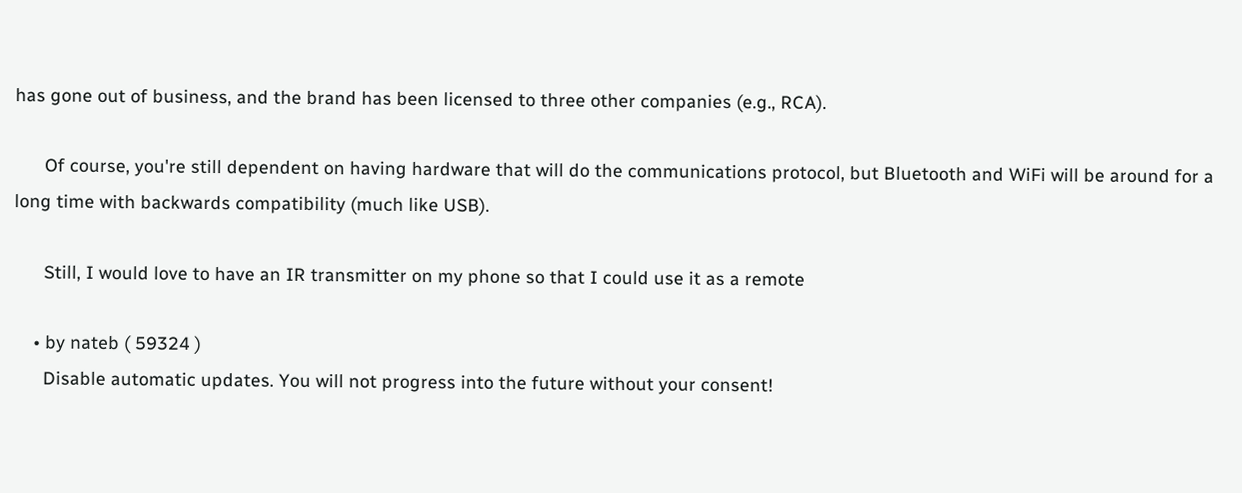has gone out of business, and the brand has been licensed to three other companies (e.g., RCA).

      Of course, you're still dependent on having hardware that will do the communications protocol, but Bluetooth and WiFi will be around for a long time with backwards compatibility (much like USB).

      Still, I would love to have an IR transmitter on my phone so that I could use it as a remote

    • by nateb ( 59324 )
      Disable automatic updates. You will not progress into the future without your consent!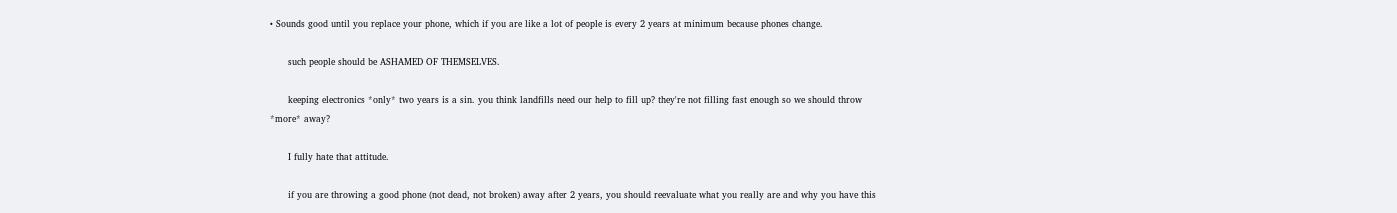• Sounds good until you replace your phone, which if you are like a lot of people is every 2 years at minimum because phones change.

      such people should be ASHAMED OF THEMSELVES.

      keeping electronics *only* two years is a sin. you think landfills need our help to fill up? they're not filling fast enough so we should throw *more* away?

      I fully hate that attitude.

      if you are throwing a good phone (not dead, not broken) away after 2 years, you should reevaluate what you really are and why you have this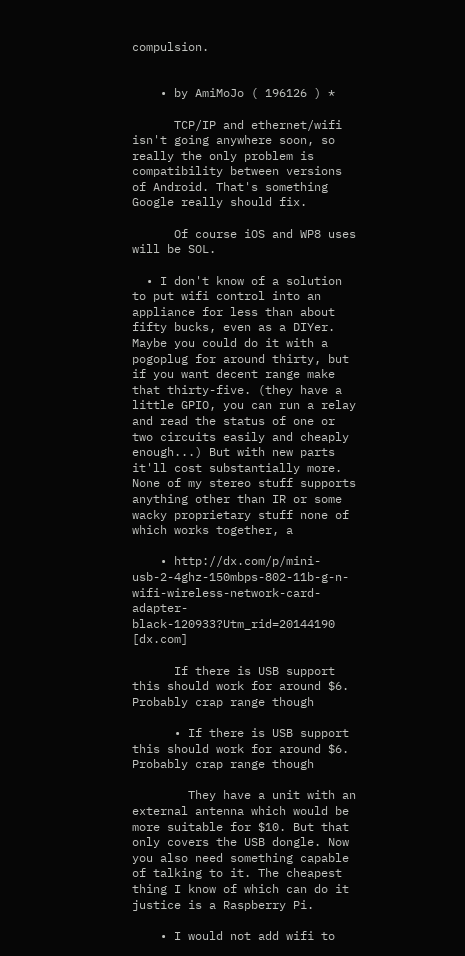compulsion.


    • by AmiMoJo ( 196126 ) *

      TCP/IP and ethernet/wifi isn't going anywhere soon, so really the only problem is compatibility between versions of Android. That's something Google really should fix.

      Of course iOS and WP8 uses will be SOL.

  • I don't know of a solution to put wifi control into an appliance for less than about fifty bucks, even as a DIYer. Maybe you could do it with a pogoplug for around thirty, but if you want decent range make that thirty-five. (they have a little GPIO, you can run a relay and read the status of one or two circuits easily and cheaply enough...) But with new parts it'll cost substantially more. None of my stereo stuff supports anything other than IR or some wacky proprietary stuff none of which works together, a

    • http://dx.com/p/mini-usb-2-4ghz-150mbps-802-11b-g-n-wifi-wireless-network-card-adapter-black-120933?Utm_rid=20144190 [dx.com]

      If there is USB support this should work for around $6. Probably crap range though

      • If there is USB support this should work for around $6. Probably crap range though

        They have a unit with an external antenna which would be more suitable for $10. But that only covers the USB dongle. Now you also need something capable of talking to it. The cheapest thing I know of which can do it justice is a Raspberry Pi.

    • I would not add wifi to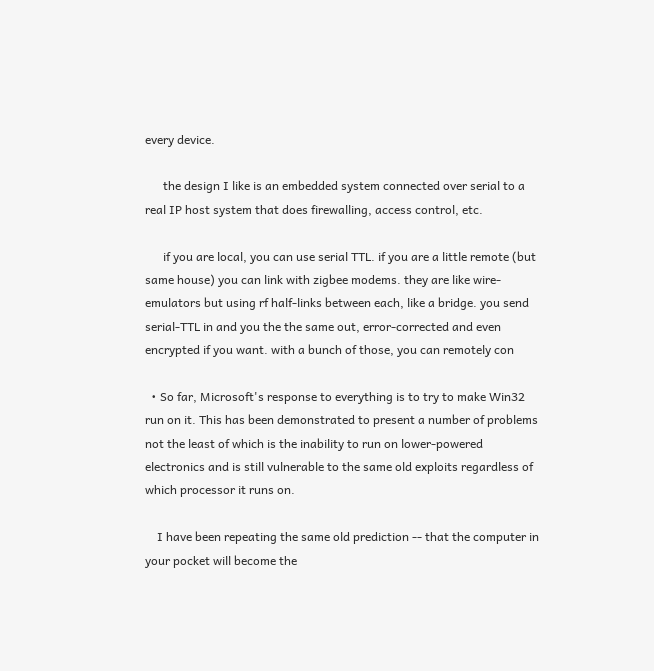every device.

      the design I like is an embedded system connected over serial to a real IP host system that does firewalling, access control, etc.

      if you are local, you can use serial TTL. if you are a little remote (but same house) you can link with zigbee modems. they are like wire-emulators but using rf half-links between each, like a bridge. you send serial-TTL in and you the the same out, error-corrected and even encrypted if you want. with a bunch of those, you can remotely con

  • So far, Microsoft's response to everything is to try to make Win32 run on it. This has been demonstrated to present a number of problems not the least of which is the inability to run on lower-powered electronics and is still vulnerable to the same old exploits regardless of which processor it runs on.

    I have been repeating the same old prediction -- that the computer in your pocket will become the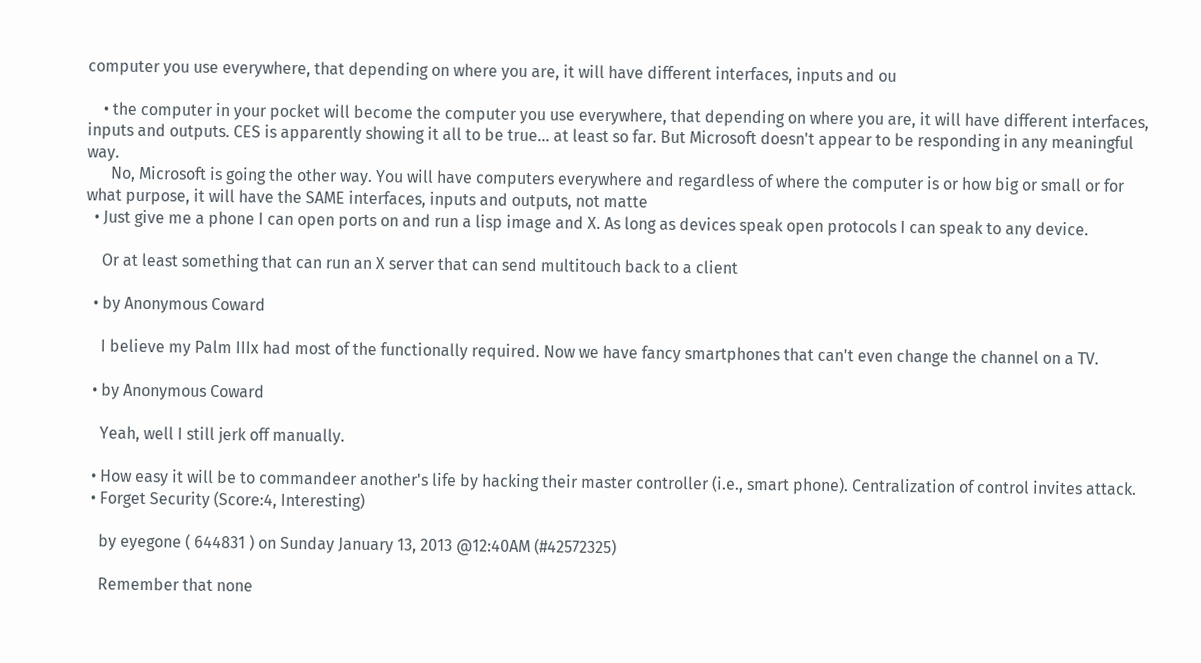computer you use everywhere, that depending on where you are, it will have different interfaces, inputs and ou

    • the computer in your pocket will become the computer you use everywhere, that depending on where you are, it will have different interfaces, inputs and outputs. CES is apparently showing it all to be true... at least so far. But Microsoft doesn't appear to be responding in any meaningful way.
      No, Microsoft is going the other way. You will have computers everywhere and regardless of where the computer is or how big or small or for what purpose, it will have the SAME interfaces, inputs and outputs, not matte
  • Just give me a phone I can open ports on and run a lisp image and X. As long as devices speak open protocols I can speak to any device.

    Or at least something that can run an X server that can send multitouch back to a client

  • by Anonymous Coward

    I believe my Palm IIIx had most of the functionally required. Now we have fancy smartphones that can't even change the channel on a TV.

  • by Anonymous Coward

    Yeah, well I still jerk off manually.

  • How easy it will be to commandeer another's life by hacking their master controller (i.e., smart phone). Centralization of control invites attack.
  • Forget Security (Score:4, Interesting)

    by eyegone ( 644831 ) on Sunday January 13, 2013 @12:40AM (#42572325)

    Remember that none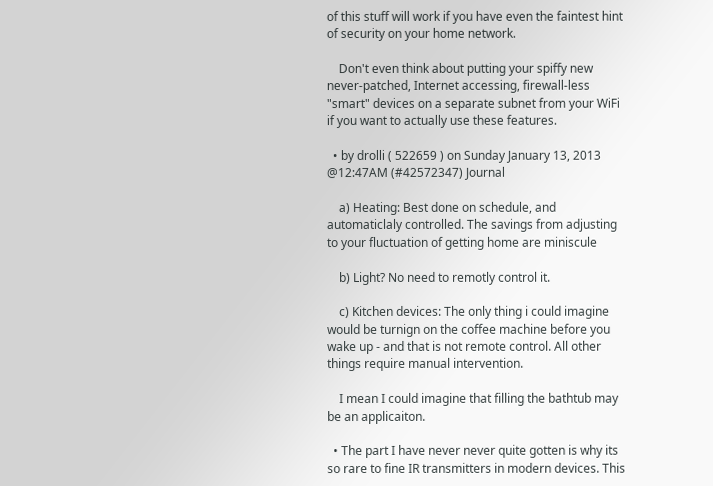of this stuff will work if you have even the faintest hint of security on your home network.

    Don't even think about putting your spiffy new never-patched, Internet accessing, firewall-less "smart" devices on a separate subnet from your WiFi if you want to actually use these features.

  • by drolli ( 522659 ) on Sunday January 13, 2013 @12:47AM (#42572347) Journal

    a) Heating: Best done on schedule, and automaticlaly controlled. The savings from adjusting to your fluctuation of getting home are miniscule

    b) Light? No need to remotly control it.

    c) Kitchen devices: The only thing i could imagine would be turnign on the coffee machine before you wake up - and that is not remote control. All other things require manual intervention.

    I mean I could imagine that filling the bathtub may be an applicaiton.

  • The part I have never never quite gotten is why its so rare to fine IR transmitters in modern devices. This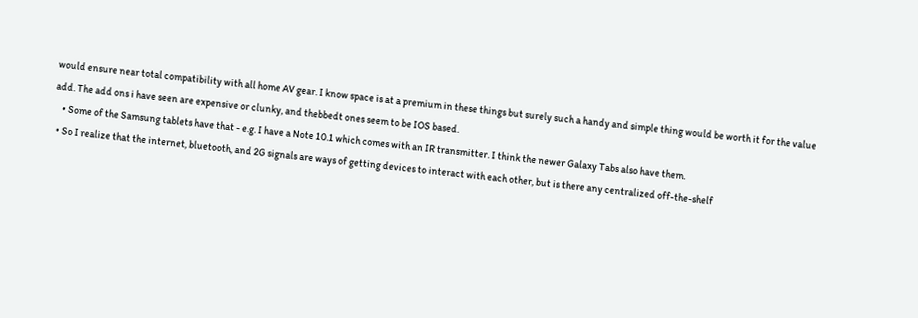would ensure near total compatibility with all home AV gear. I know space is at a premium in these things but surely such a handy and simple thing would be worth it for the value add. The add ons i have seen are expensive or clunky, and thebbedt ones seem to be IOS based.
    • Some of the Samsung tablets have that - e.g. I have a Note 10.1 which comes with an IR transmitter. I think the newer Galaxy Tabs also have them.
  • So I realize that the internet, bluetooth, and 2G signals are ways of getting devices to interact with each other, but is there any centralized off-the-shelf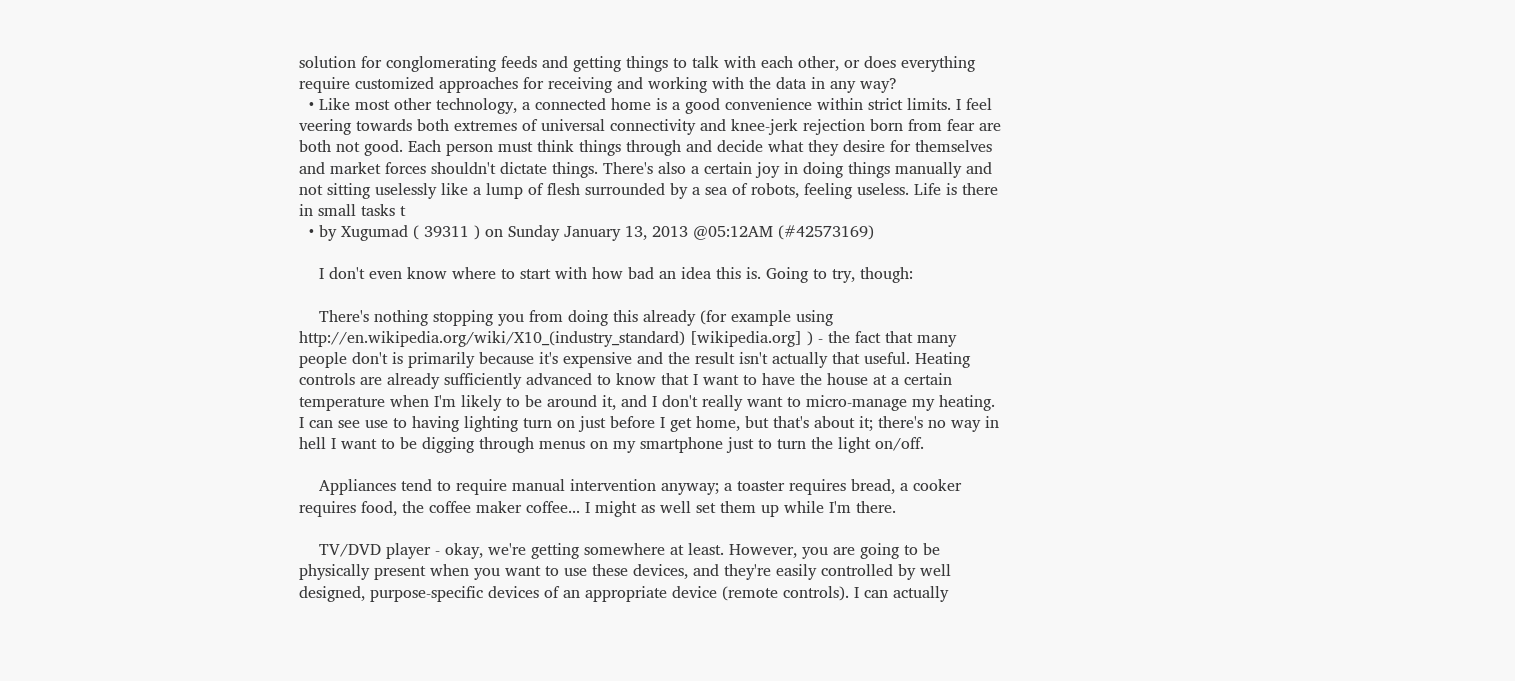solution for conglomerating feeds and getting things to talk with each other, or does everything require customized approaches for receiving and working with the data in any way?
  • Like most other technology, a connected home is a good convenience within strict limits. I feel veering towards both extremes of universal connectivity and knee-jerk rejection born from fear are both not good. Each person must think things through and decide what they desire for themselves and market forces shouldn't dictate things. There's also a certain joy in doing things manually and not sitting uselessly like a lump of flesh surrounded by a sea of robots, feeling useless. Life is there in small tasks t
  • by Xugumad ( 39311 ) on Sunday January 13, 2013 @05:12AM (#42573169)

    I don't even know where to start with how bad an idea this is. Going to try, though:

    There's nothing stopping you from doing this already (for example using http://en.wikipedia.org/wiki/X10_(industry_standard) [wikipedia.org] ) - the fact that many people don't is primarily because it's expensive and the result isn't actually that useful. Heating controls are already sufficiently advanced to know that I want to have the house at a certain temperature when I'm likely to be around it, and I don't really want to micro-manage my heating. I can see use to having lighting turn on just before I get home, but that's about it; there's no way in hell I want to be digging through menus on my smartphone just to turn the light on/off.

    Appliances tend to require manual intervention anyway; a toaster requires bread, a cooker requires food, the coffee maker coffee... I might as well set them up while I'm there.

    TV/DVD player - okay, we're getting somewhere at least. However, you are going to be physically present when you want to use these devices, and they're easily controlled by well designed, purpose-specific devices of an appropriate device (remote controls). I can actually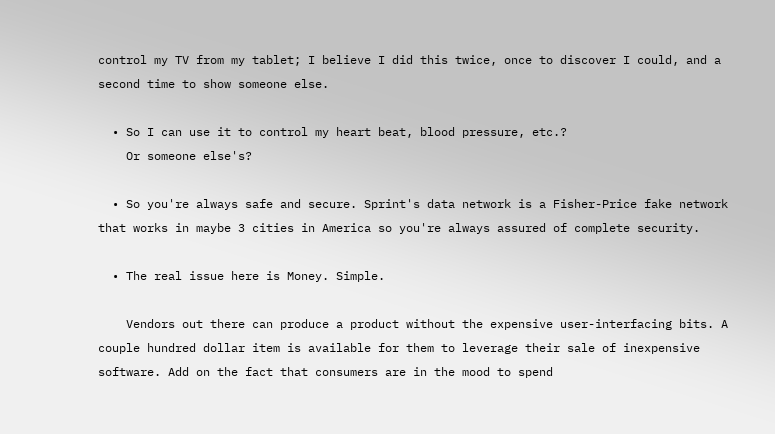control my TV from my tablet; I believe I did this twice, once to discover I could, and a second time to show someone else.

  • So I can use it to control my heart beat, blood pressure, etc.?
    Or someone else's?

  • So you're always safe and secure. Sprint's data network is a Fisher-Price fake network that works in maybe 3 cities in America so you're always assured of complete security.

  • The real issue here is Money. Simple.

    Vendors out there can produce a product without the expensive user-interfacing bits. A couple hundred dollar item is available for them to leverage their sale of inexpensive software. Add on the fact that consumers are in the mood to spend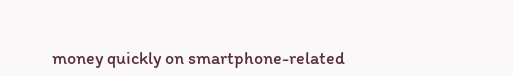money quickly on smartphone-related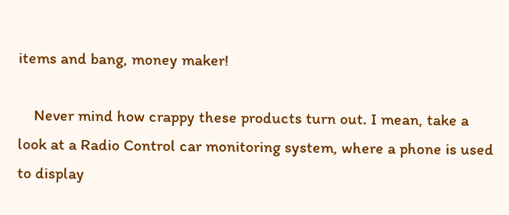items and bang, money maker!

    Never mind how crappy these products turn out. I mean, take a look at a Radio Control car monitoring system, where a phone is used to display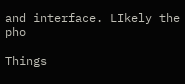and interface. LIkely the pho

Things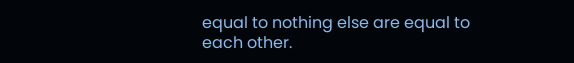equal to nothing else are equal to each other.